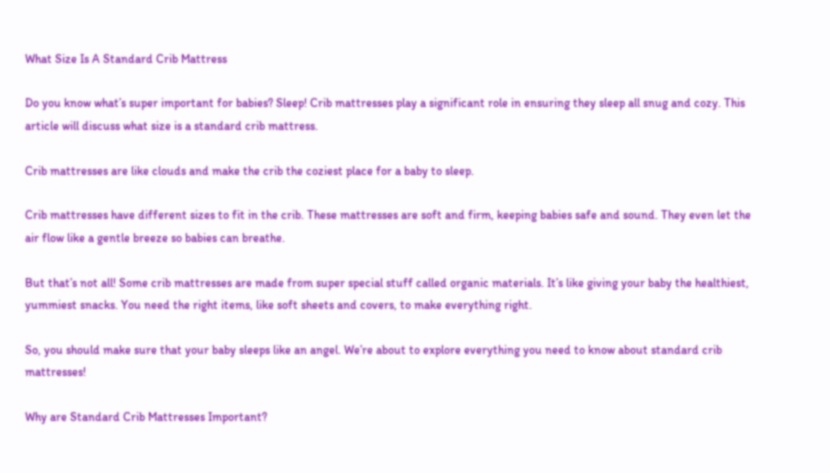What Size Is A Standard Crib Mattress

Do you know what’s super important for babies? Sleep! Crib mattresses play a significant role in ensuring they sleep all snug and cozy. This article will discuss what size is a standard crib mattress.

Crib mattresses are like clouds and make the crib the coziest place for a baby to sleep.

Crib mattresses have different sizes to fit in the crib. These mattresses are soft and firm, keeping babies safe and sound. They even let the air flow like a gentle breeze so babies can breathe.

But that’s not all! Some crib mattresses are made from super special stuff called organic materials. It’s like giving your baby the healthiest, yummiest snacks. You need the right items, like soft sheets and covers, to make everything right.

So, you should make sure that your baby sleeps like an angel. We’re about to explore everything you need to know about standard crib mattresses!

Why are Standard Crib Mattresses Important?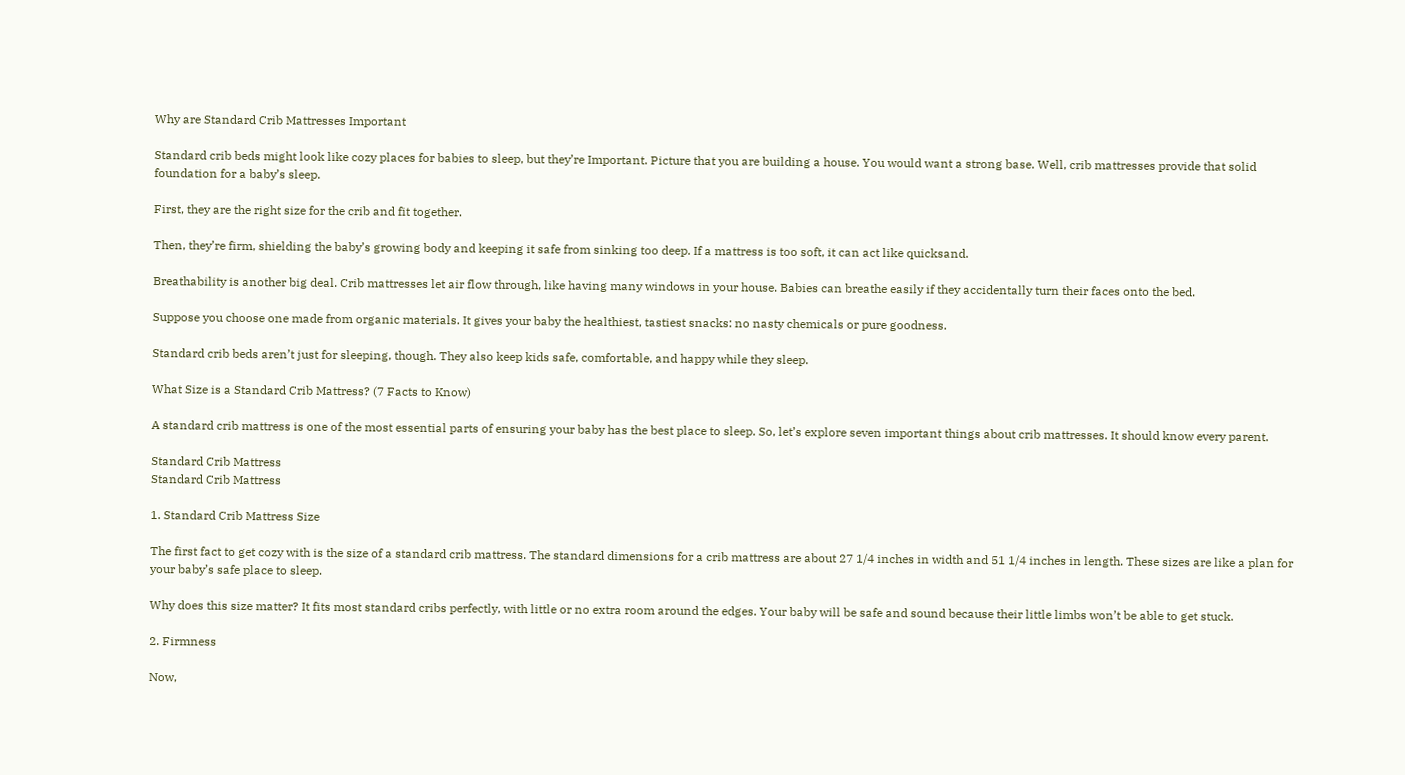Why are Standard Crib Mattresses Important

Standard crib beds might look like cozy places for babies to sleep, but they’re Important. Picture that you are building a house. You would want a strong base. Well, crib mattresses provide that solid foundation for a baby’s sleep.

First, they are the right size for the crib and fit together.

Then, they’re firm, shielding the baby’s growing body and keeping it safe from sinking too deep. If a mattress is too soft, it can act like quicksand.

Breathability is another big deal. Crib mattresses let air flow through, like having many windows in your house. Babies can breathe easily if they accidentally turn their faces onto the bed.

Suppose you choose one made from organic materials. It gives your baby the healthiest, tastiest snacks: no nasty chemicals or pure goodness.

Standard crib beds aren’t just for sleeping, though. They also keep kids safe, comfortable, and happy while they sleep.

What Size is a Standard Crib Mattress? (7 Facts to Know)

A standard crib mattress is one of the most essential parts of ensuring your baby has the best place to sleep. So, let’s explore seven important things about crib mattresses. It should know every parent.

Standard Crib Mattress
Standard Crib Mattress

1. Standard Crib Mattress Size

The first fact to get cozy with is the size of a standard crib mattress. The standard dimensions for a crib mattress are about 27 1/4 inches in width and 51 1/4 inches in length. These sizes are like a plan for your baby’s safe place to sleep.

Why does this size matter? It fits most standard cribs perfectly, with little or no extra room around the edges. Your baby will be safe and sound because their little limbs won’t be able to get stuck.

2. Firmness

Now,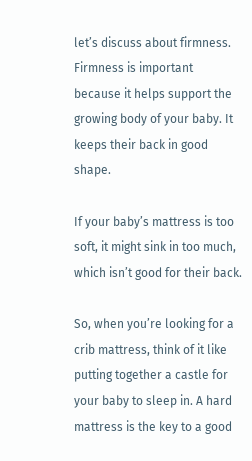let’s discuss about firmness. Firmness is important because it helps support the growing body of your baby. It keeps their back in good shape.

If your baby’s mattress is too soft, it might sink in too much, which isn’t good for their back.

So, when you’re looking for a crib mattress, think of it like putting together a castle for your baby to sleep in. A hard mattress is the key to a good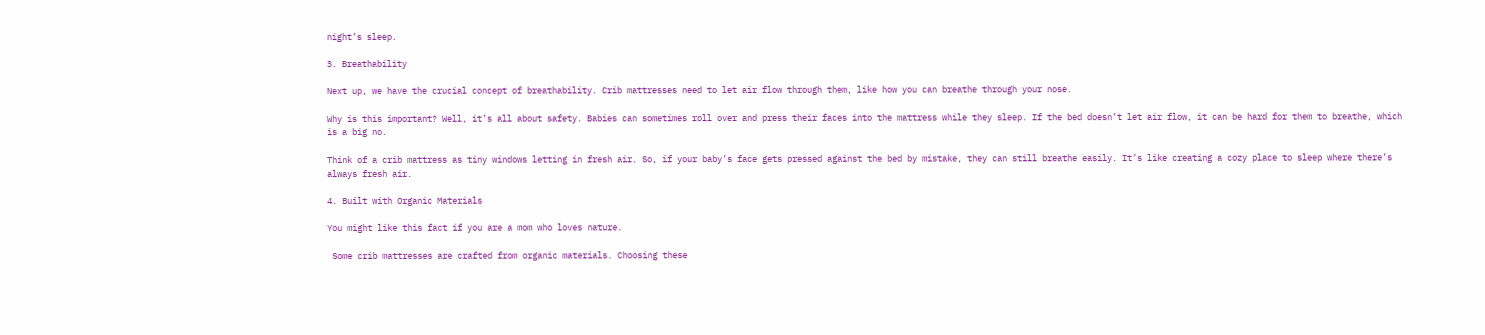night’s sleep.

3. Breathability

Next up, we have the crucial concept of breathability. Crib mattresses need to let air flow through them, like how you can breathe through your nose.

Why is this important? Well, it’s all about safety. Babies can sometimes roll over and press their faces into the mattress while they sleep. If the bed doesn’t let air flow, it can be hard for them to breathe, which is a big no.

Think of a crib mattress as tiny windows letting in fresh air. So, if your baby’s face gets pressed against the bed by mistake, they can still breathe easily. It’s like creating a cozy place to sleep where there’s always fresh air.

4. Built with Organic Materials

You might like this fact if you are a mom who loves nature.

 Some crib mattresses are crafted from organic materials. Choosing these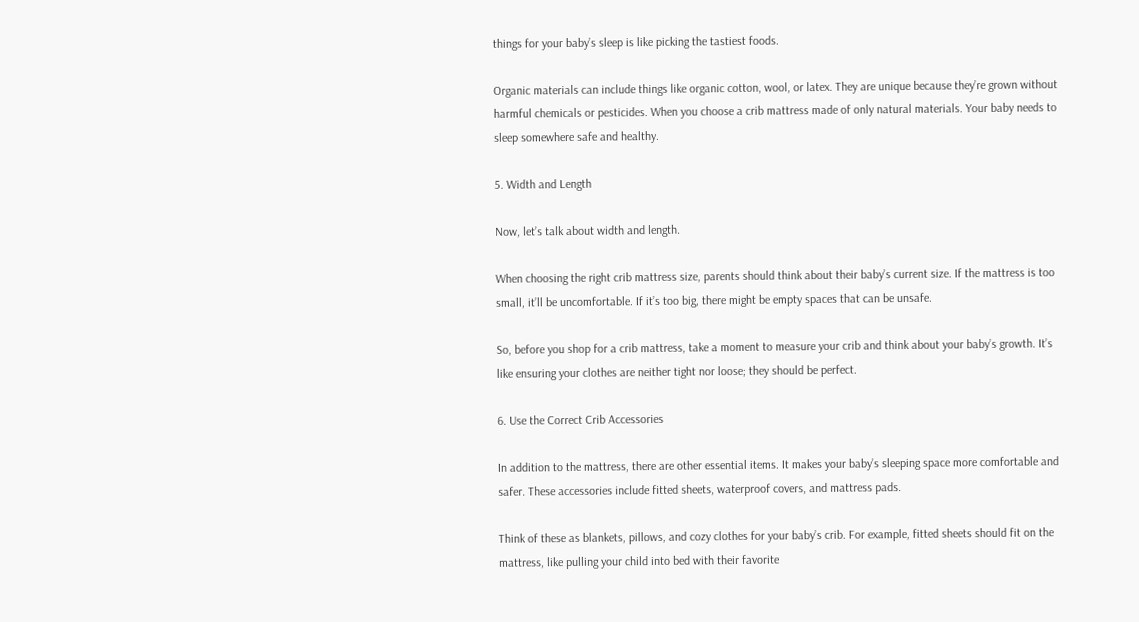things for your baby’s sleep is like picking the tastiest foods.

Organic materials can include things like organic cotton, wool, or latex. They are unique because they’re grown without harmful chemicals or pesticides. When you choose a crib mattress made of only natural materials. Your baby needs to sleep somewhere safe and healthy.

5. Width and Length

Now, let’s talk about width and length.

When choosing the right crib mattress size, parents should think about their baby’s current size. If the mattress is too small, it’ll be uncomfortable. If it’s too big, there might be empty spaces that can be unsafe.

So, before you shop for a crib mattress, take a moment to measure your crib and think about your baby’s growth. It’s like ensuring your clothes are neither tight nor loose; they should be perfect.

6. Use the Correct Crib Accessories

In addition to the mattress, there are other essential items. It makes your baby’s sleeping space more comfortable and safer. These accessories include fitted sheets, waterproof covers, and mattress pads.

Think of these as blankets, pillows, and cozy clothes for your baby’s crib. For example, fitted sheets should fit on the mattress, like pulling your child into bed with their favorite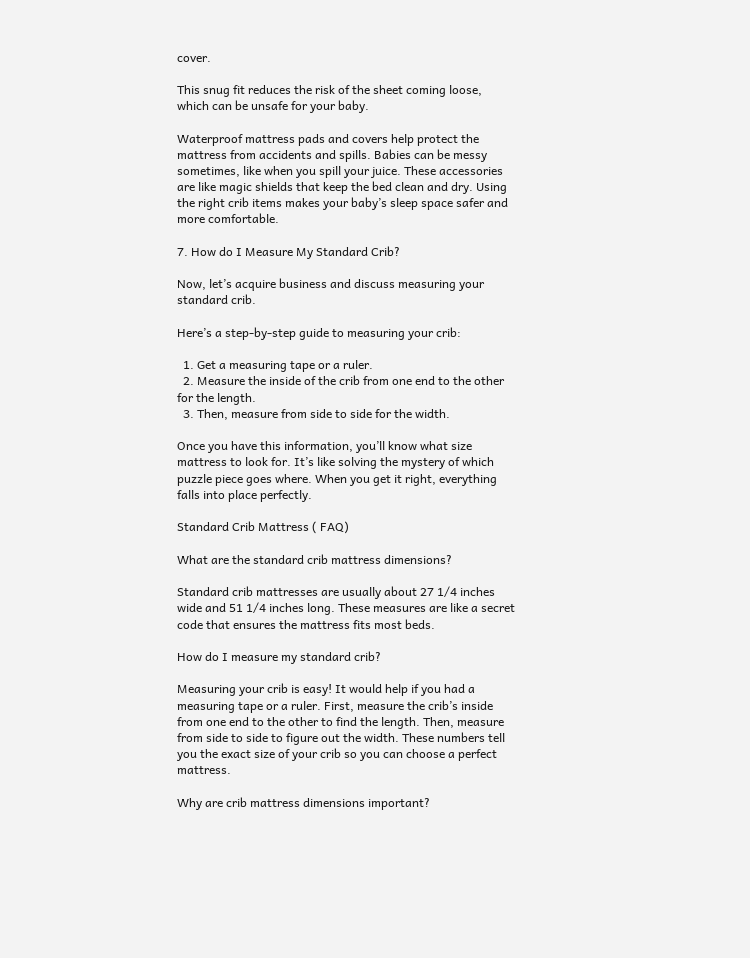cover.

This snug fit reduces the risk of the sheet coming loose, which can be unsafe for your baby.

Waterproof mattress pads and covers help protect the mattress from accidents and spills. Babies can be messy sometimes, like when you spill your juice. These accessories are like magic shields that keep the bed clean and dry. Using the right crib items makes your baby’s sleep space safer and more comfortable.

7. How do I Measure My Standard Crib?

Now, let’s acquire business and discuss measuring your standard crib.

Here’s a step-by-step guide to measuring your crib:

  1. Get a measuring tape or a ruler.
  2. Measure the inside of the crib from one end to the other for the length.
  3. Then, measure from side to side for the width.

Once you have this information, you’ll know what size mattress to look for. It’s like solving the mystery of which puzzle piece goes where. When you get it right, everything falls into place perfectly.

Standard Crib Mattress ( FAQ)

What are the standard crib mattress dimensions?

Standard crib mattresses are usually about 27 1/4 inches wide and 51 1/4 inches long. These measures are like a secret code that ensures the mattress fits most beds.

How do I measure my standard crib?

Measuring your crib is easy! It would help if you had a measuring tape or a ruler. First, measure the crib’s inside from one end to the other to find the length. Then, measure from side to side to figure out the width. These numbers tell you the exact size of your crib so you can choose a perfect mattress.

Why are crib mattress dimensions important?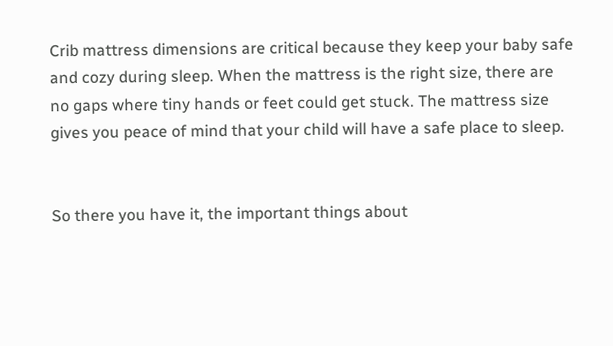Crib mattress dimensions are critical because they keep your baby safe and cozy during sleep. When the mattress is the right size, there are no gaps where tiny hands or feet could get stuck. The mattress size gives you peace of mind that your child will have a safe place to sleep.


So there you have it, the important things about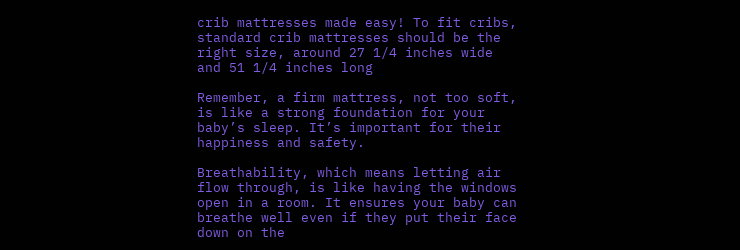crib mattresses made easy! To fit cribs, standard crib mattresses should be the right size, around 27 1/4 inches wide and 51 1/4 inches long

Remember, a firm mattress, not too soft, is like a strong foundation for your baby’s sleep. It’s important for their happiness and safety.

Breathability, which means letting air flow through, is like having the windows open in a room. It ensures your baby can breathe well even if they put their face down on the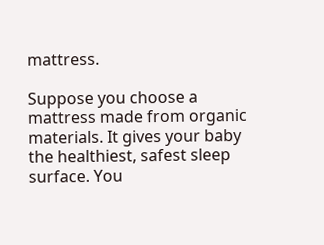mattress.

Suppose you choose a mattress made from organic materials. It gives your baby the healthiest, safest sleep surface. You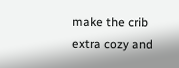make the crib extra cozy and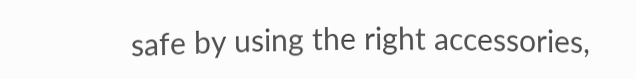safe by using the right accessories,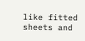like fitted sheets and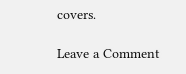covers.

Leave a Comment